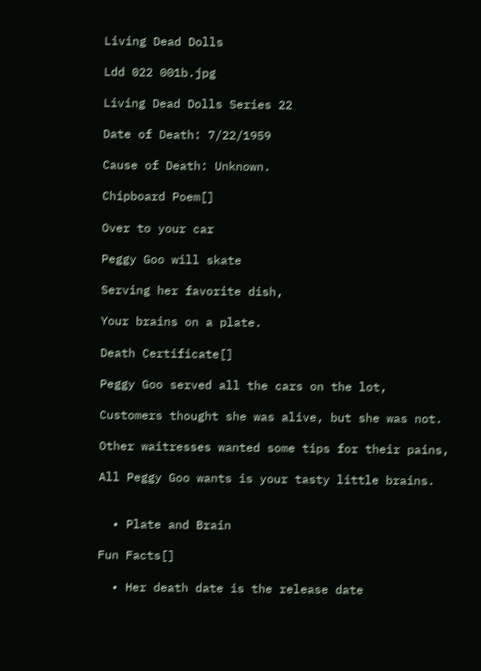Living Dead Dolls

Ldd 022 001b.jpg

Living Dead Dolls Series 22

Date of Death: 7/22/1959

Cause of Death: Unknown.

Chipboard Poem[]

Over to your car

Peggy Goo will skate

Serving her favorite dish,

Your brains on a plate.

Death Certificate[]

Peggy Goo served all the cars on the lot,

Customers thought she was alive, but she was not.

Other waitresses wanted some tips for their pains,

All Peggy Goo wants is your tasty little brains.


  • Plate and Brain

Fun Facts[]

  • Her death date is the release date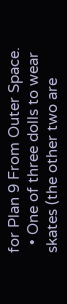for Plan 9 From Outer Space.
  • One of three dolls to wear skates (the other two are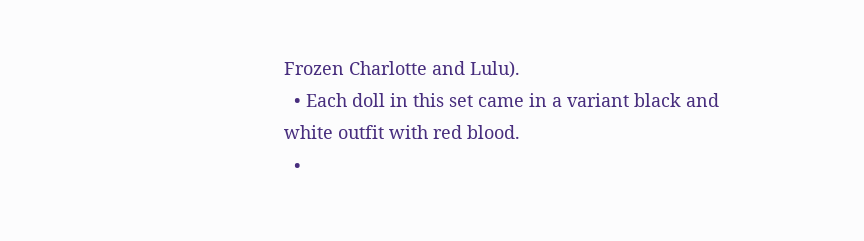Frozen Charlotte and Lulu).
  • Each doll in this set came in a variant black and white outfit with red blood.
  •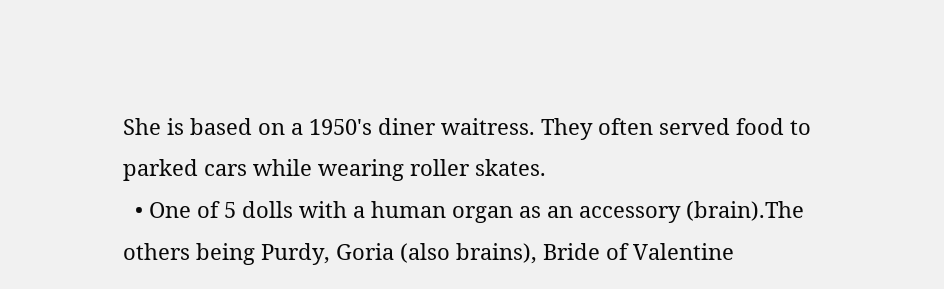She is based on a 1950's diner waitress. They often served food to parked cars while wearing roller skates.
  • One of 5 dolls with a human organ as an accessory (brain).The others being Purdy, Goria (also brains), Bride of Valentine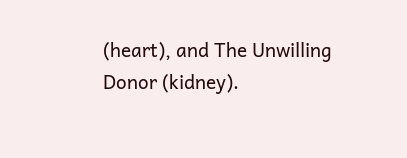(heart), and The Unwilling Donor (kidney).